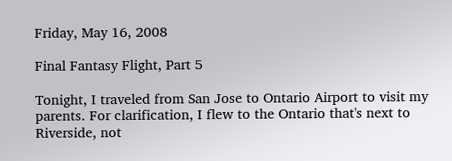Friday, May 16, 2008

Final Fantasy Flight, Part 5

Tonight, I traveled from San Jose to Ontario Airport to visit my parents. For clarification, I flew to the Ontario that's next to Riverside, not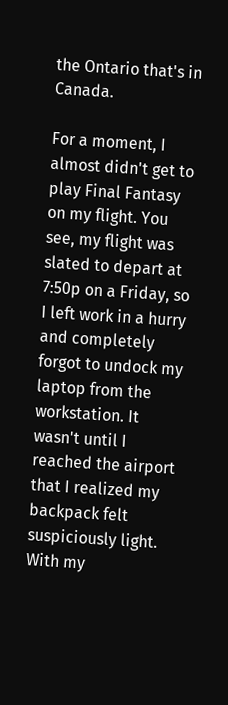the Ontario that's in Canada.

For a moment, I almost didn't get to play Final Fantasy on my flight. You see, my flight was slated to depart at 7:50p on a Friday, so I left work in a hurry and completely forgot to undock my laptop from the workstation. It wasn't until I reached the airport that I realized my backpack felt suspiciously light. With my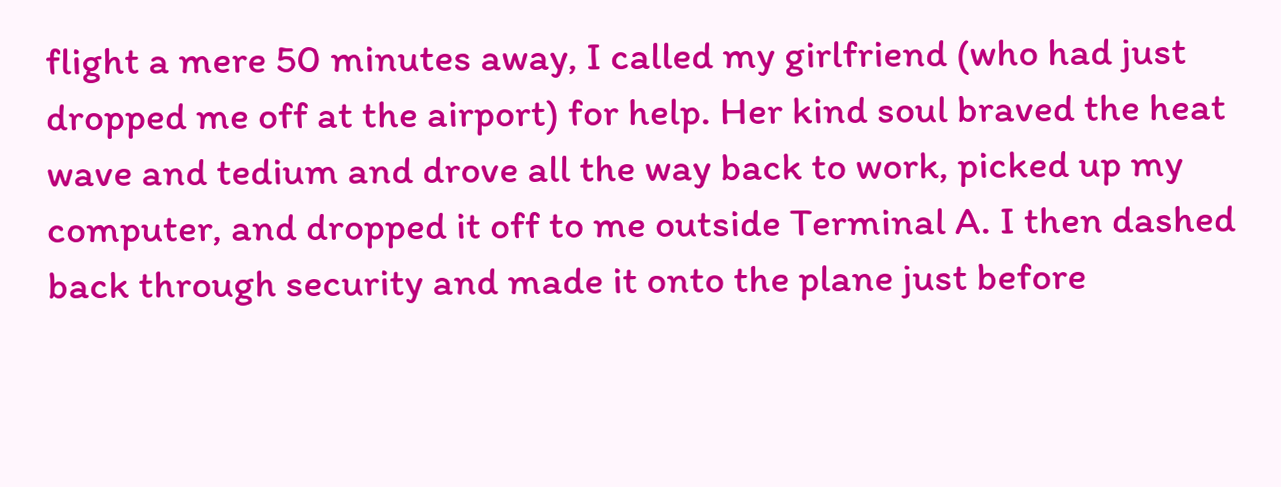flight a mere 50 minutes away, I called my girlfriend (who had just dropped me off at the airport) for help. Her kind soul braved the heat wave and tedium and drove all the way back to work, picked up my computer, and dropped it off to me outside Terminal A. I then dashed back through security and made it onto the plane just before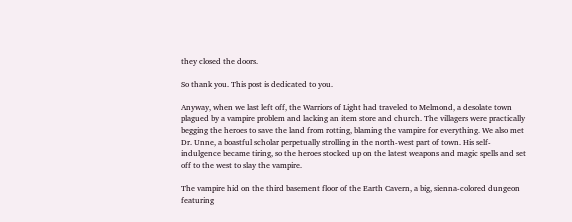they closed the doors.

So thank you. This post is dedicated to you.

Anyway, when we last left off, the Warriors of Light had traveled to Melmond, a desolate town plagued by a vampire problem and lacking an item store and church. The villagers were practically begging the heroes to save the land from rotting, blaming the vampire for everything. We also met Dr. Unne, a boastful scholar perpetually strolling in the north-west part of town. His self-indulgence became tiring, so the heroes stocked up on the latest weapons and magic spells and set off to the west to slay the vampire.

The vampire hid on the third basement floor of the Earth Cavern, a big, sienna-colored dungeon featuring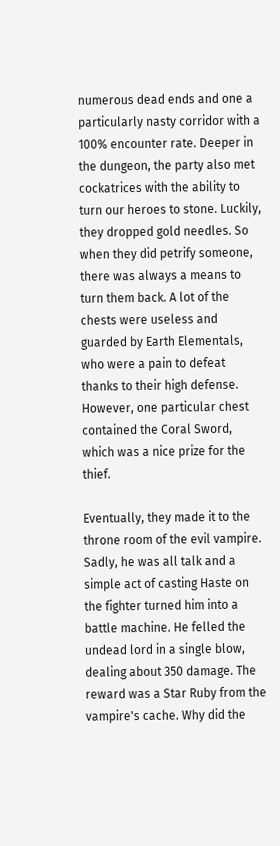numerous dead ends and one a particularly nasty corridor with a 100% encounter rate. Deeper in the dungeon, the party also met cockatrices with the ability to turn our heroes to stone. Luckily, they dropped gold needles. So when they did petrify someone, there was always a means to turn them back. A lot of the chests were useless and guarded by Earth Elementals, who were a pain to defeat thanks to their high defense. However, one particular chest contained the Coral Sword, which was a nice prize for the thief.

Eventually, they made it to the throne room of the evil vampire. Sadly, he was all talk and a simple act of casting Haste on the fighter turned him into a battle machine. He felled the undead lord in a single blow, dealing about 350 damage. The reward was a Star Ruby from the vampire's cache. Why did the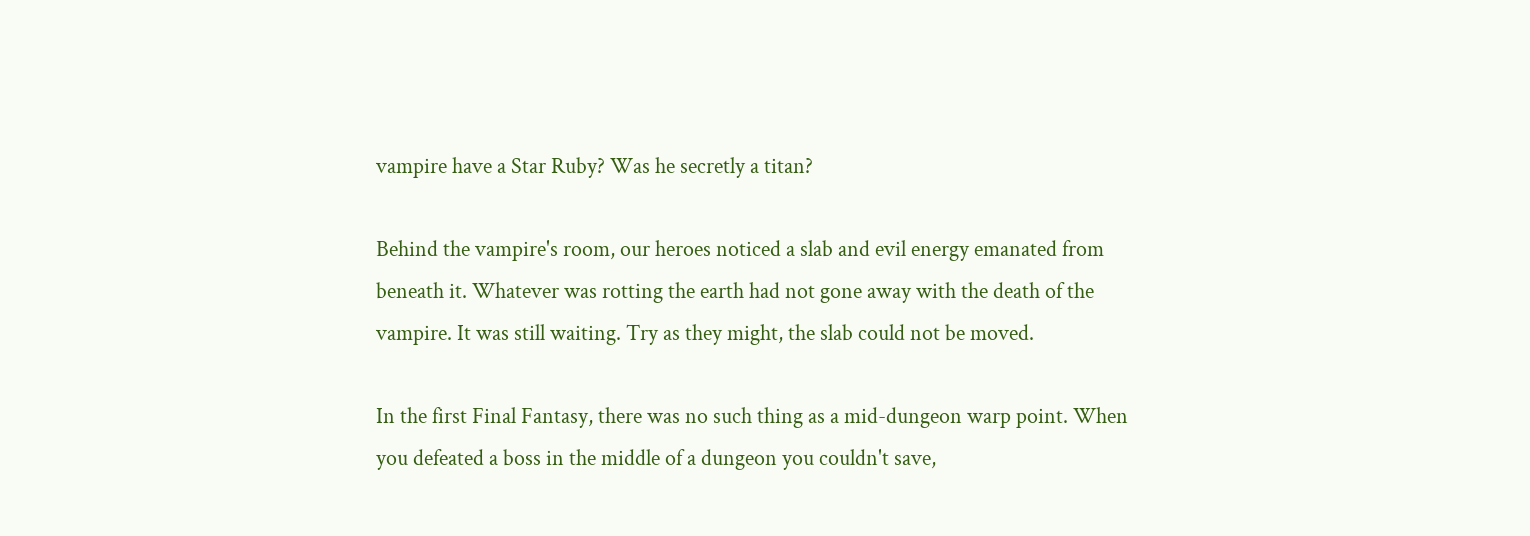vampire have a Star Ruby? Was he secretly a titan?

Behind the vampire's room, our heroes noticed a slab and evil energy emanated from beneath it. Whatever was rotting the earth had not gone away with the death of the vampire. It was still waiting. Try as they might, the slab could not be moved.

In the first Final Fantasy, there was no such thing as a mid-dungeon warp point. When you defeated a boss in the middle of a dungeon you couldn't save,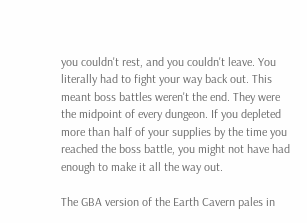you couldn't rest, and you couldn't leave. You literally had to fight your way back out. This meant boss battles weren't the end. They were the midpoint of every dungeon. If you depleted more than half of your supplies by the time you reached the boss battle, you might not have had enough to make it all the way out.

The GBA version of the Earth Cavern pales in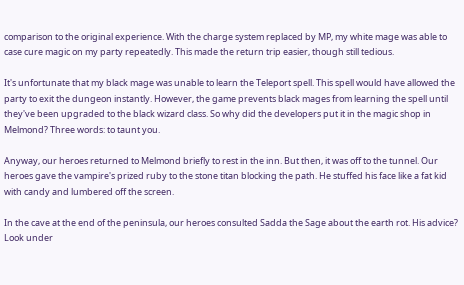comparison to the original experience. With the charge system replaced by MP, my white mage was able to case cure magic on my party repeatedly. This made the return trip easier, though still tedious.

It's unfortunate that my black mage was unable to learn the Teleport spell. This spell would have allowed the party to exit the dungeon instantly. However, the game prevents black mages from learning the spell until they've been upgraded to the black wizard class. So why did the developers put it in the magic shop in Melmond? Three words: to taunt you.

Anyway, our heroes returned to Melmond briefly to rest in the inn. But then, it was off to the tunnel. Our heroes gave the vampire's prized ruby to the stone titan blocking the path. He stuffed his face like a fat kid with candy and lumbered off the screen.

In the cave at the end of the peninsula, our heroes consulted Sadda the Sage about the earth rot. His advice? Look under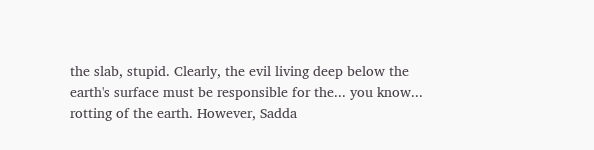the slab, stupid. Clearly, the evil living deep below the earth's surface must be responsible for the... you know... rotting of the earth. However, Sadda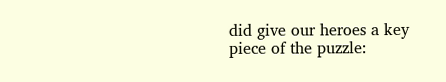did give our heroes a key piece of the puzzle: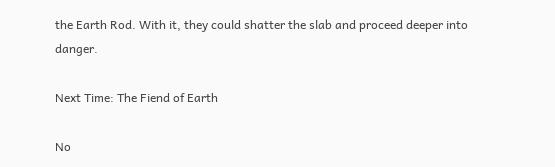the Earth Rod. With it, they could shatter the slab and proceed deeper into danger.

Next Time: The Fiend of Earth

No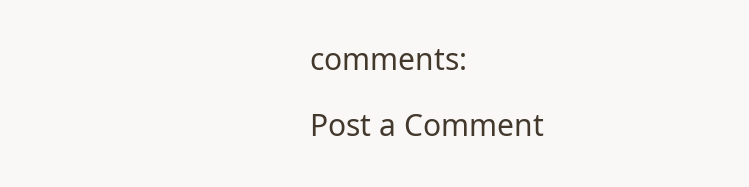comments:

Post a Comment